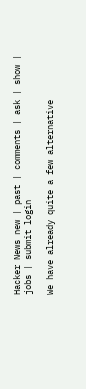Hacker News new | past | comments | ask | show | jobs | submit login

We have already quite a few alternative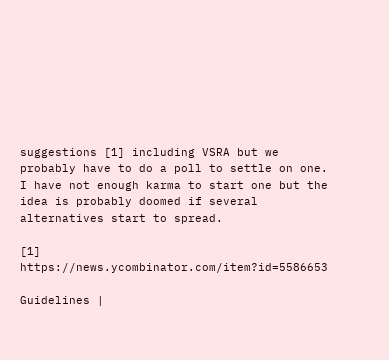suggestions [1] including VSRA but we probably have to do a poll to settle on one. I have not enough karma to start one but the idea is probably doomed if several alternatives start to spread.

[1] https://news.ycombinator.com/item?id=5586653

Guidelines |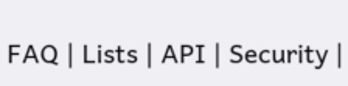FAQ | Lists | API | Security |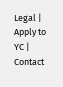Legal | Apply to YC | Contact